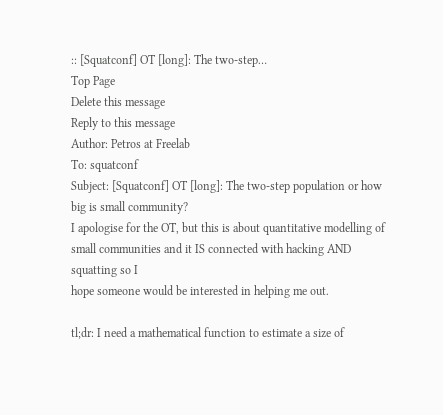:: [Squatconf] OT [long]: The two-step…
Top Page
Delete this message
Reply to this message
Author: Petros at Freelab
To: squatconf
Subject: [Squatconf] OT [long]: The two-step population or how big is small community?
I apologise for the OT, but this is about quantitative modelling of
small communities and it IS connected with hacking AND squatting so I
hope someone would be interested in helping me out.

tl;dr: I need a mathematical function to estimate a size of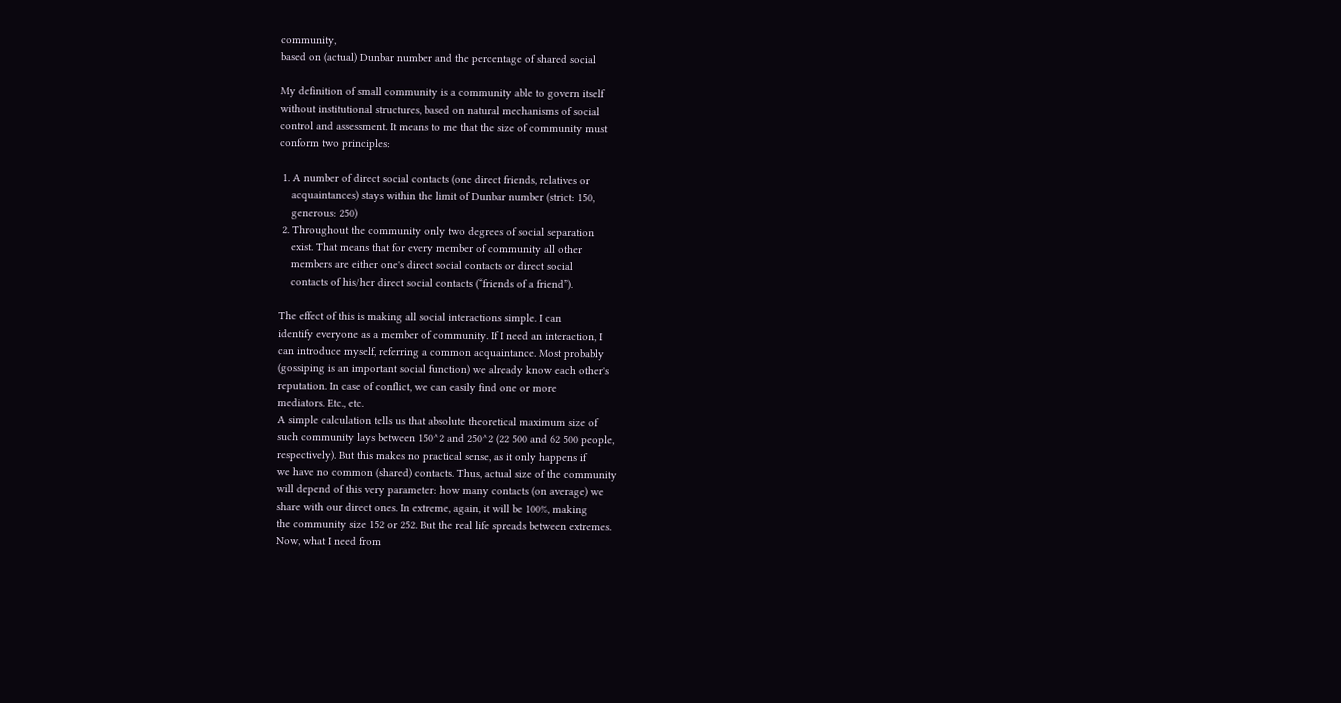community,
based on (actual) Dunbar number and the percentage of shared social

My definition of small community is a community able to govern itself
without institutional structures, based on natural mechanisms of social
control and assessment. It means to me that the size of community must
conform two principles:

 1. A number of direct social contacts (one direct friends, relatives or
    acquaintances) stays within the limit of Dunbar number (strict: 150,
    generous: 250)
 2. Throughout the community only two degrees of social separation
    exist. That means that for every member of community all other
    members are either one's direct social contacts or direct social
    contacts of his/her direct social contacts (“friends of a friend”).

The effect of this is making all social interactions simple. I can
identify everyone as a member of community. If I need an interaction, I
can introduce myself, referring a common acquaintance. Most probably
(gossiping is an important social function) we already know each other's
reputation. In case of conflict, we can easily find one or more
mediators. Etc., etc.
A simple calculation tells us that absolute theoretical maximum size of
such community lays between 150^2 and 250^2 (22 500 and 62 500 people,
respectively). But this makes no practical sense, as it only happens if
we have no common (shared) contacts. Thus, actual size of the community
will depend of this very parameter: how many contacts (on average) we
share with our direct ones. In extreme, again, it will be 100%, making
the community size 152 or 252. But the real life spreads between extremes.
Now, what I need from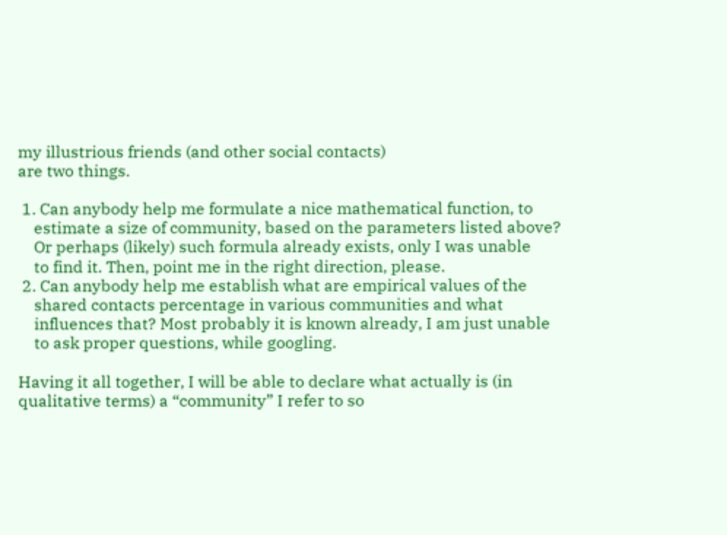my illustrious friends (and other social contacts)
are two things.

 1. Can anybody help me formulate a nice mathematical function, to
    estimate a size of community, based on the parameters listed above?
    Or perhaps (likely) such formula already exists, only I was unable
    to find it. Then, point me in the right direction, please.
 2. Can anybody help me establish what are empirical values of the
    shared contacts percentage in various communities and what
    influences that? Most probably it is known already, I am just unable
    to ask proper questions, while googling.

Having it all together, I will be able to declare what actually is (in
qualitative terms) a “community” I refer to so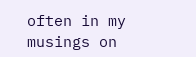often in my musings on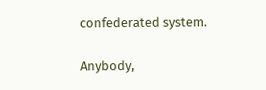confederated system.

Anybody,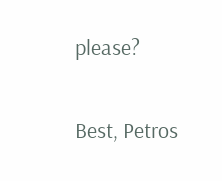please?

Best, Petros